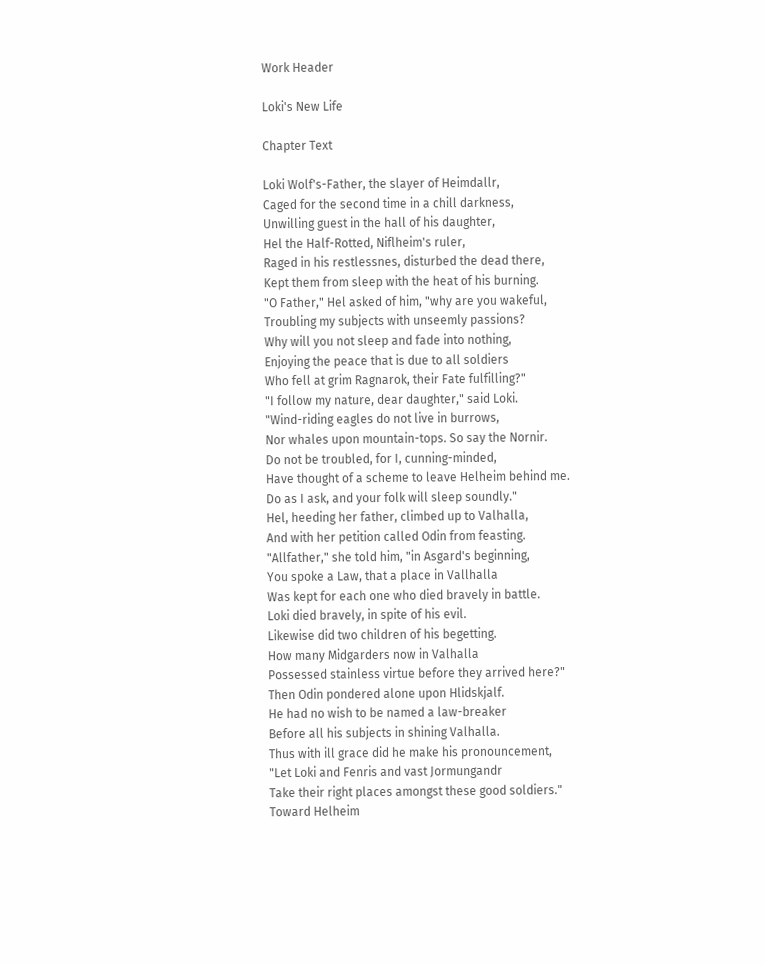Work Header

Loki's New Life

Chapter Text

Loki Wolf's-Father, the slayer of Heimdallr,
Caged for the second time in a chill darkness,
Unwilling guest in the hall of his daughter,
Hel the Half-Rotted, Niflheim's ruler,
Raged in his restlessnes, disturbed the dead there,
Kept them from sleep with the heat of his burning.
"O Father," Hel asked of him, "why are you wakeful,
Troubling my subjects with unseemly passions?
Why will you not sleep and fade into nothing,
Enjoying the peace that is due to all soldiers
Who fell at grim Ragnarok, their Fate fulfilling?"
"I follow my nature, dear daughter," said Loki.
"Wind-riding eagles do not live in burrows,
Nor whales upon mountain-tops. So say the Nornir.
Do not be troubled, for I, cunning-minded,
Have thought of a scheme to leave Helheim behind me.
Do as I ask, and your folk will sleep soundly."
Hel, heeding her father, climbed up to Valhalla,
And with her petition called Odin from feasting.
"Allfather," she told him, "in Asgard's beginning,
You spoke a Law, that a place in Vallhalla
Was kept for each one who died bravely in battle.
Loki died bravely, in spite of his evil.
Likewise did two children of his begetting.
How many Midgarders now in Valhalla
Possessed stainless virtue before they arrived here?"
Then Odin pondered alone upon Hlidskjalf.
He had no wish to be named a law-breaker
Before all his subjects in shining Valhalla.
Thus with ill grace did he make his pronouncement,
"Let Loki and Fenris and vast Jormungandr
Take their right places amongst these good soldiers."
Toward Helheim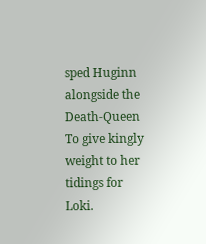sped Huginn alongside the Death-Queen
To give kingly weight to her tidings for Loki.